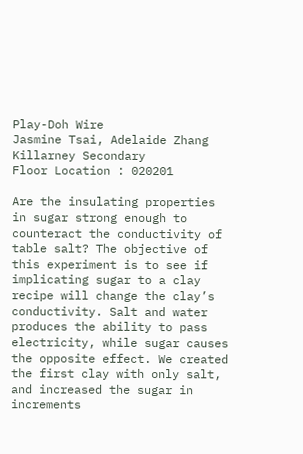Play-Doh Wire
Jasmine Tsai, Adelaide Zhang
Killarney Secondary
Floor Location : 020201

Are the insulating properties in sugar strong enough to counteract the conductivity of table salt? The objective of this experiment is to see if implicating sugar to a clay recipe will change the clay’s conductivity. Salt and water produces the ability to pass electricity, while sugar causes the opposite effect. We created the first clay with only salt, and increased the sugar in increments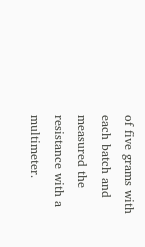of five grams with each batch and measured the resistance with a multimeter.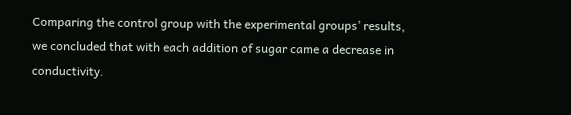Comparing the control group with the experimental groups’ results, we concluded that with each addition of sugar came a decrease in conductivity.